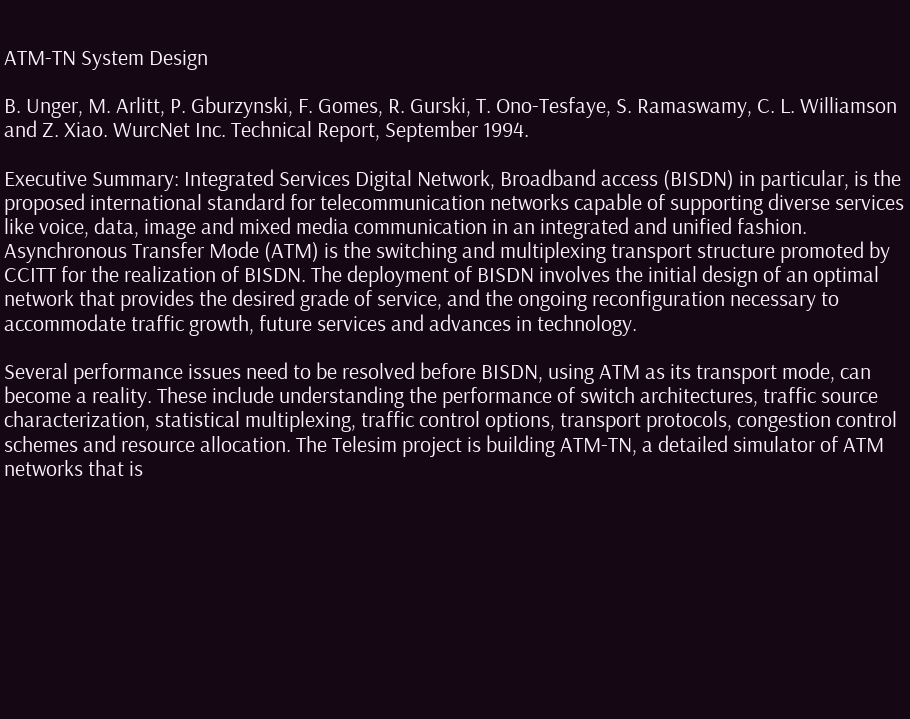ATM-TN System Design

B. Unger, M. Arlitt, P. Gburzynski, F. Gomes, R. Gurski, T. Ono-Tesfaye, S. Ramaswamy, C. L. Williamson and Z. Xiao. WurcNet Inc. Technical Report, September 1994.

Executive Summary: Integrated Services Digital Network, Broadband access (BISDN) in particular, is the proposed international standard for telecommunication networks capable of supporting diverse services like voice, data, image and mixed media communication in an integrated and unified fashion. Asynchronous Transfer Mode (ATM) is the switching and multiplexing transport structure promoted by CCITT for the realization of BISDN. The deployment of BISDN involves the initial design of an optimal network that provides the desired grade of service, and the ongoing reconfiguration necessary to accommodate traffic growth, future services and advances in technology.

Several performance issues need to be resolved before BISDN, using ATM as its transport mode, can become a reality. These include understanding the performance of switch architectures, traffic source characterization, statistical multiplexing, traffic control options, transport protocols, congestion control schemes and resource allocation. The Telesim project is building ATM-TN, a detailed simulator of ATM networks that is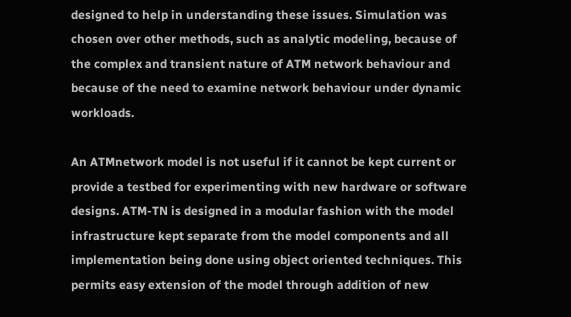designed to help in understanding these issues. Simulation was chosen over other methods, such as analytic modeling, because of the complex and transient nature of ATM network behaviour and because of the need to examine network behaviour under dynamic workloads.

An ATMnetwork model is not useful if it cannot be kept current or provide a testbed for experimenting with new hardware or software designs. ATM-TN is designed in a modular fashion with the model infrastructure kept separate from the model components and all implementation being done using object oriented techniques. This permits easy extension of the model through addition of new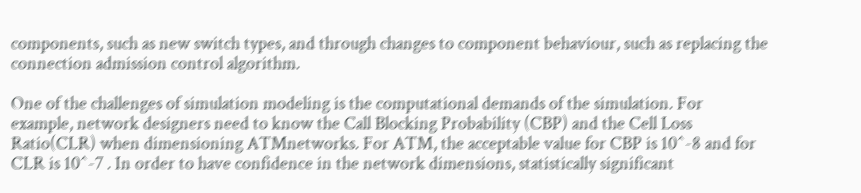components, such as new switch types, and through changes to component behaviour, such as replacing the connection admission control algorithm.

One of the challenges of simulation modeling is the computational demands of the simulation. For example, network designers need to know the Call Blocking Probability (CBP) and the Cell Loss Ratio(CLR) when dimensioning ATMnetworks. For ATM, the acceptable value for CBP is 10^-8 and for CLR is 10^-7 . In order to have confidence in the network dimensions, statistically significant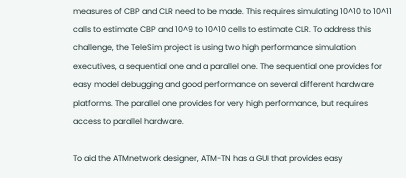measures of CBP and CLR need to be made. This requires simulating 10^10 to 10^11 calls to estimate CBP and 10^9 to 10^10 cells to estimate CLR. To address this challenge, the TeleSim project is using two high performance simulation executives, a sequential one and a parallel one. The sequential one provides for easy model debugging and good performance on several different hardware platforms. The parallel one provides for very high performance, but requires access to parallel hardware.

To aid the ATMnetwork designer, ATM-TN has a GUI that provides easy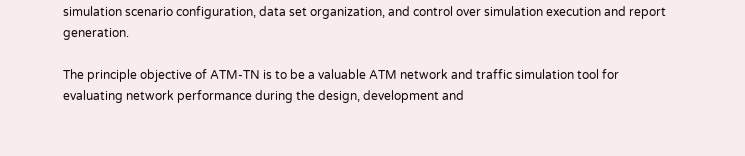simulation scenario configuration, data set organization, and control over simulation execution and report generation.

The principle objective of ATM-TN is to be a valuable ATM network and traffic simulation tool for evaluating network performance during the design, development and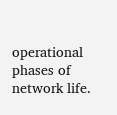operational phases of network life.